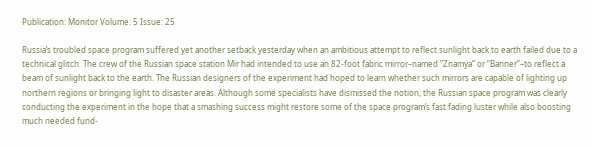Publication: Monitor Volume: 5 Issue: 25

Russia’s troubled space program suffered yet another setback yesterday when an ambitious attempt to reflect sunlight back to earth failed due to a technical glitch. The crew of the Russian space station Mir had intended to use an 82-foot fabric mirror–named “Znamya” or “Banner”–to reflect a beam of sunlight back to the earth. The Russian designers of the experiment had hoped to learn whether such mirrors are capable of lighting up northern regions or bringing light to disaster areas. Although some specialists have dismissed the notion, the Russian space program was clearly conducting the experiment in the hope that a smashing success might restore some of the space program’s fast fading luster while also boosting much needed fund-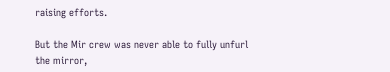raising efforts.

But the Mir crew was never able to fully unfurl the mirror,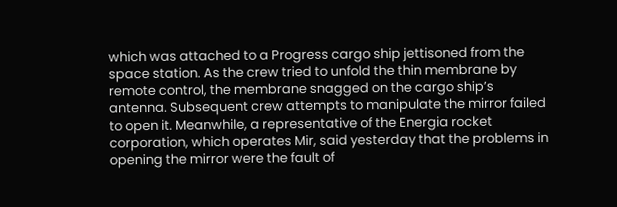which was attached to a Progress cargo ship jettisoned from the space station. As the crew tried to unfold the thin membrane by remote control, the membrane snagged on the cargo ship’s antenna. Subsequent crew attempts to manipulate the mirror failed to open it. Meanwhile, a representative of the Energia rocket corporation, which operates Mir, said yesterday that the problems in opening the mirror were the fault of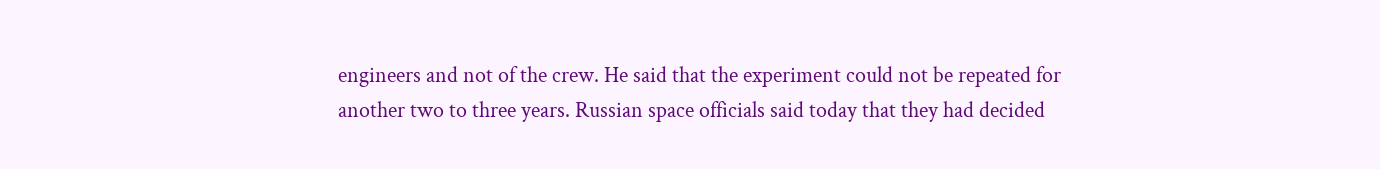engineers and not of the crew. He said that the experiment could not be repeated for another two to three years. Russian space officials said today that they had decided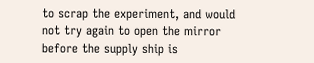to scrap the experiment, and would not try again to open the mirror before the supply ship is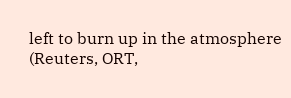left to burn up in the atmosphere (Reuters, ORT,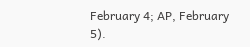February 4; AP, February 5).